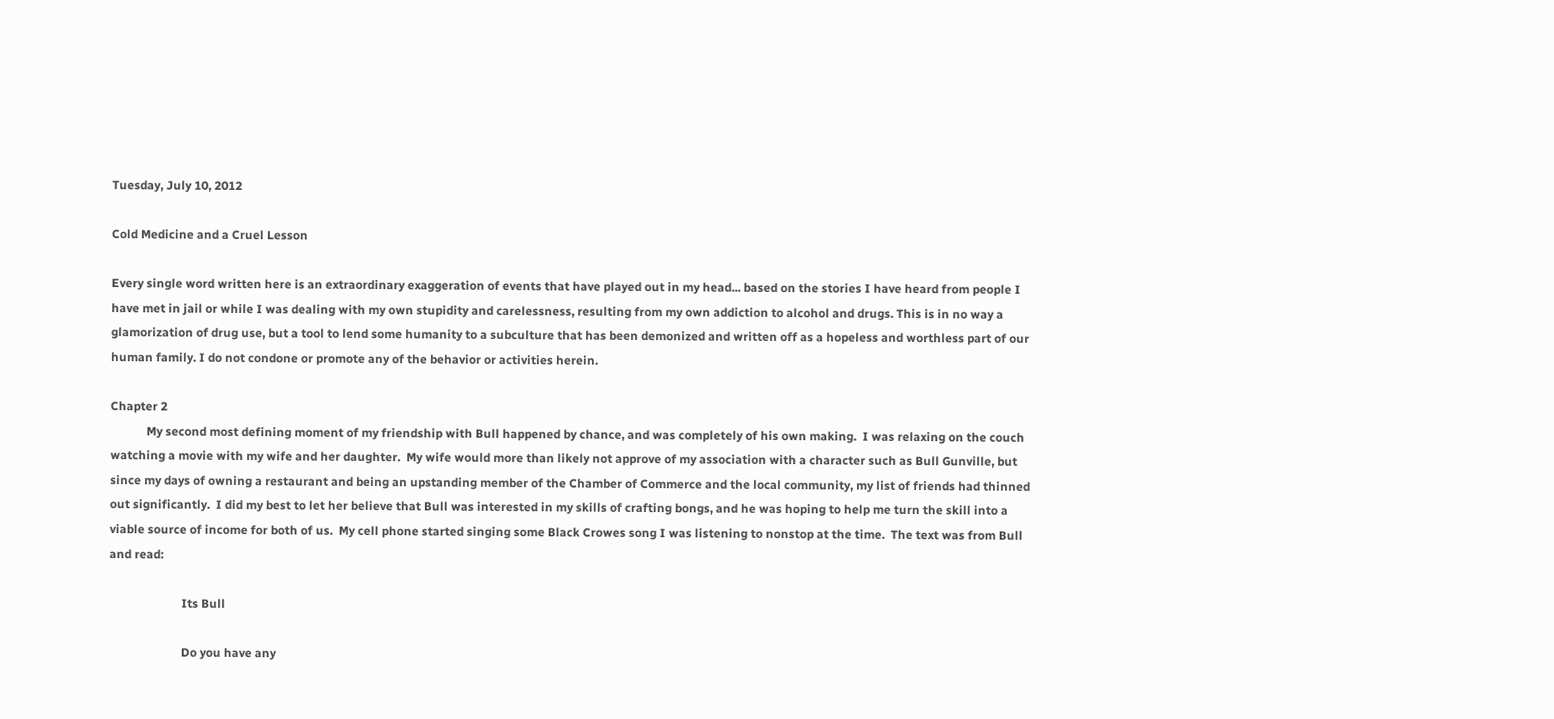Tuesday, July 10, 2012

Cold Medicine and a Cruel Lesson

Every single word written here is an extraordinary exaggeration of events that have played out in my head... based on the stories I have heard from people I have met in jail or while I was dealing with my own stupidity and carelessness, resulting from my own addiction to alcohol and drugs. This is in no way a glamorization of drug use, but a tool to lend some humanity to a subculture that has been demonized and written off as a hopeless and worthless part of our human family. I do not condone or promote any of the behavior or activities herein.

Chapter 2
            My second most defining moment of my friendship with Bull happened by chance, and was completely of his own making.  I was relaxing on the couch watching a movie with my wife and her daughter.  My wife would more than likely not approve of my association with a character such as Bull Gunville, but since my days of owning a restaurant and being an upstanding member of the Chamber of Commerce and the local community, my list of friends had thinned out significantly.  I did my best to let her believe that Bull was interested in my skills of crafting bongs, and he was hoping to help me turn the skill into a viable source of income for both of us.  My cell phone started singing some Black Crowes song I was listening to nonstop at the time.  The text was from Bull and read:

                        Its Bull

                        Do you have any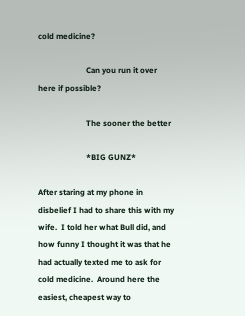cold medicine?

                        Can you run it over here if possible?

                        The sooner the better

                        *BIG GUNZ*

After staring at my phone in disbelief I had to share this with my wife.  I told her what Bull did, and how funny I thought it was that he had actually texted me to ask for cold medicine.  Around here the easiest, cheapest way to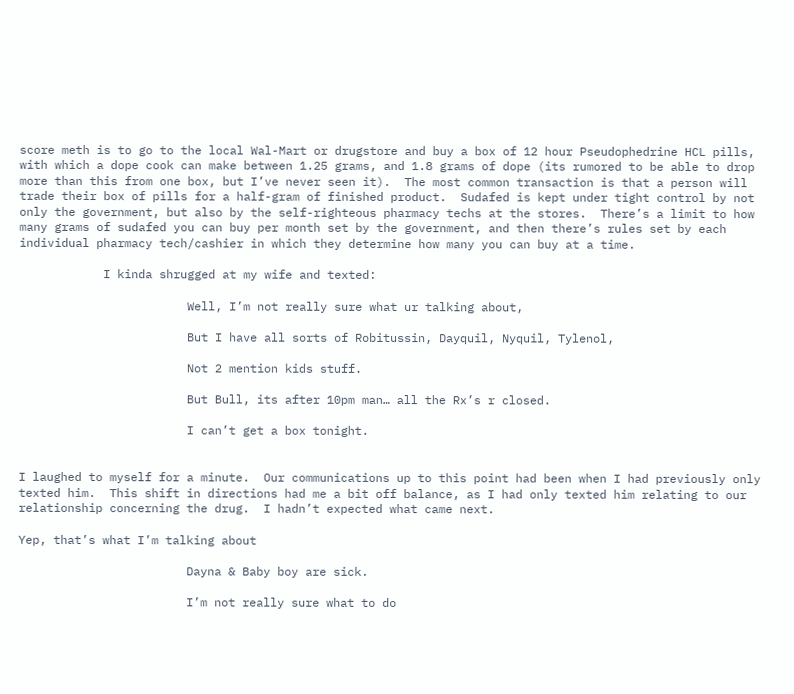score meth is to go to the local Wal-Mart or drugstore and buy a box of 12 hour Pseudophedrine HCL pills, with which a dope cook can make between 1.25 grams, and 1.8 grams of dope (its rumored to be able to drop more than this from one box, but I’ve never seen it).  The most common transaction is that a person will trade their box of pills for a half-gram of finished product.  Sudafed is kept under tight control by not only the government, but also by the self-righteous pharmacy techs at the stores.  There’s a limit to how many grams of sudafed you can buy per month set by the government, and then there’s rules set by each individual pharmacy tech/cashier in which they determine how many you can buy at a time.

            I kinda shrugged at my wife and texted:

                        Well, I’m not really sure what ur talking about,

                        But I have all sorts of Robitussin, Dayquil, Nyquil, Tylenol,

                        Not 2 mention kids stuff.

                        But Bull, its after 10pm man… all the Rx’s r closed.

                        I can’t get a box tonight.


I laughed to myself for a minute.  Our communications up to this point had been when I had previously only texted him.  This shift in directions had me a bit off balance, as I had only texted him relating to our relationship concerning the drug.  I hadn’t expected what came next.

Yep, that’s what I’m talking about

                        Dayna & Baby boy are sick.

                        I’m not really sure what to do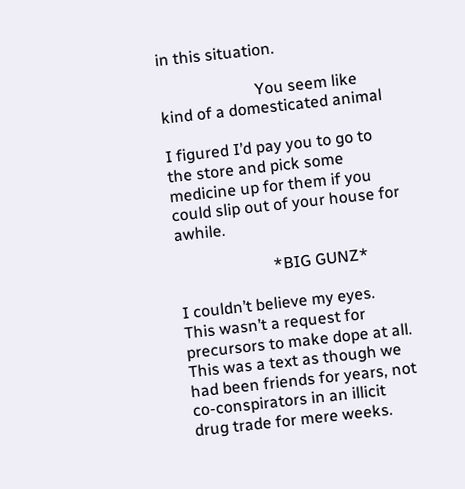in this situation.

                        You seem like kind of a domesticated animal

I figured I’d pay you to go to the store and pick some medicine up for them if you could slip out of your house for awhile.

                        *BIG GUNZ*

I couldn’t believe my eyes.  This wasn’t a request for precursors to make dope at all.  This was a text as though we had been friends for years, not co-conspirators in an illicit drug trade for mere weeks.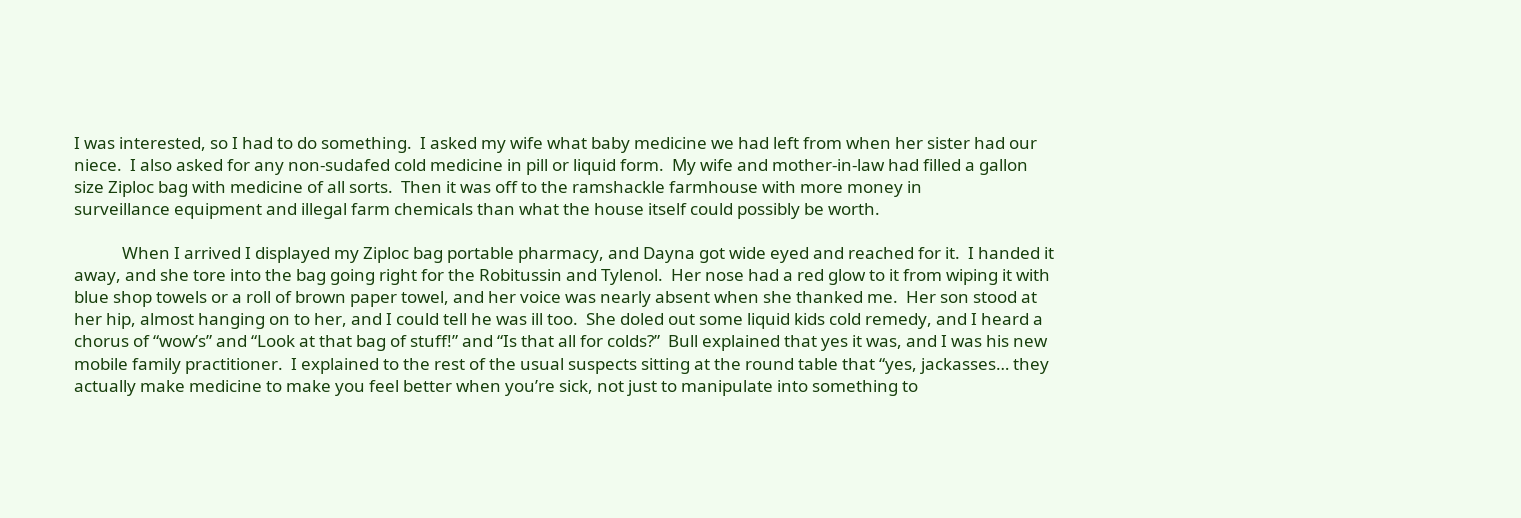I was interested, so I had to do something.  I asked my wife what baby medicine we had left from when her sister had our niece.  I also asked for any non-sudafed cold medicine in pill or liquid form.  My wife and mother-in-law had filled a gallon size Ziploc bag with medicine of all sorts.  Then it was off to the ramshackle farmhouse with more money in
surveillance equipment and illegal farm chemicals than what the house itself could possibly be worth.

            When I arrived I displayed my Ziploc bag portable pharmacy, and Dayna got wide eyed and reached for it.  I handed it away, and she tore into the bag going right for the Robitussin and Tylenol.  Her nose had a red glow to it from wiping it with blue shop towels or a roll of brown paper towel, and her voice was nearly absent when she thanked me.  Her son stood at her hip, almost hanging on to her, and I could tell he was ill too.  She doled out some liquid kids cold remedy, and I heard a chorus of “wow’s” and “Look at that bag of stuff!” and “Is that all for colds?”  Bull explained that yes it was, and I was his new mobile family practitioner.  I explained to the rest of the usual suspects sitting at the round table that “yes, jackasses… they actually make medicine to make you feel better when you’re sick, not just to manipulate into something to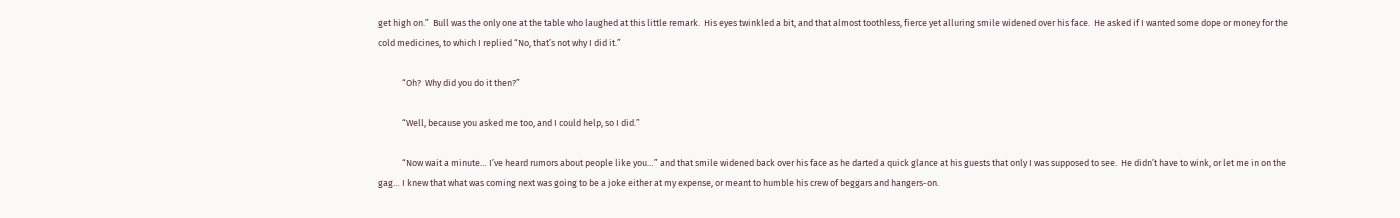get high on.”  Bull was the only one at the table who laughed at this little remark.  His eyes twinkled a bit, and that almost toothless, fierce yet alluring smile widened over his face.  He asked if I wanted some dope or money for the cold medicines, to which I replied “No, that’s not why I did it.”

            “Oh?  Why did you do it then?”

            “Well, because you asked me too, and I could help, so I did.”

            “Now wait a minute… I’ve heard rumors about people like you…” and that smile widened back over his face as he darted a quick glance at his guests that only I was supposed to see.  He didn’t have to wink, or let me in on the gag… I knew that what was coming next was going to be a joke either at my expense, or meant to humble his crew of beggars and hangers-on.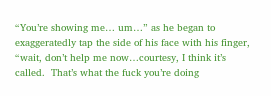“You’re showing me… um…” as he began to exaggeratedly tap the side of his face with his finger, “wait, don’t help me now…courtesy, I think it’s called.  That’s what the fuck you’re doing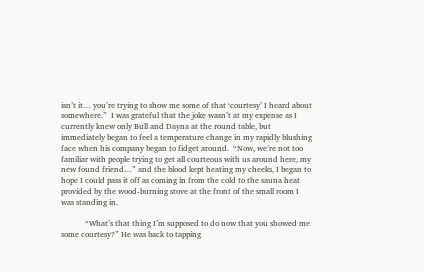isn’t it… you’re trying to show me some of that ‘courtesy’ I heard about somewhere.”  I was grateful that the joke wasn’t at my expense as I currently knew only Bull and Dayna at the round table, but immediately began to feel a temperature change in my rapidly blushing face when his company began to fidget around.  “Now, we’re not too familiar with people trying to get all courteous with us around here, my new found friend…” and the blood kept heating my cheeks, I began to hope I could pass it off as coming in from the cold to the sauna heat provided by the wood-burning stove at the front of the small room I was standing in.

            “What’s that thing I’m supposed to do now that you showed me some courtesy?” He was back to tapping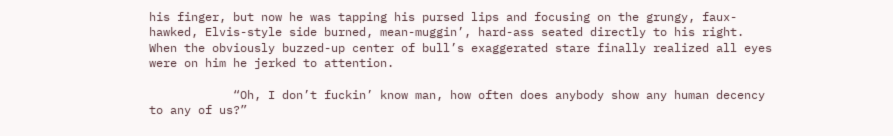his finger, but now he was tapping his pursed lips and focusing on the grungy, faux-hawked, Elvis-style side burned, mean-muggin’, hard-ass seated directly to his right.  When the obviously buzzed-up center of bull’s exaggerated stare finally realized all eyes were on him he jerked to attention.

            “Oh, I don’t fuckin’ know man, how often does anybody show any human decency to any of us?”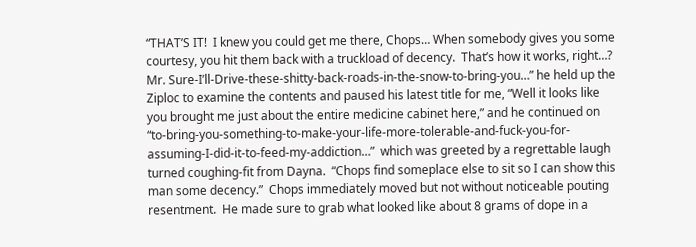“THAT’S IT!  I knew you could get me there, Chops… When somebody gives you some courtesy, you hit them back with a truckload of decency.  That’s how it works, right…?  Mr. Sure-I’ll-Drive-these-shitty-back-roads-in-the-snow-to-bring-you…” he held up the Ziploc to examine the contents and paused his latest title for me, “Well it looks like you brought me just about the entire medicine cabinet here,” and he continued on “to-bring-you-something-to-make-your-life-more-tolerable-and-fuck-you-for-assuming-I-did-it-to-feed-my-addiction…”  which was greeted by a regrettable laugh turned coughing-fit from Dayna.  “Chops find someplace else to sit so I can show this man some decency.”  Chops immediately moved but not without noticeable pouting resentment.  He made sure to grab what looked like about 8 grams of dope in a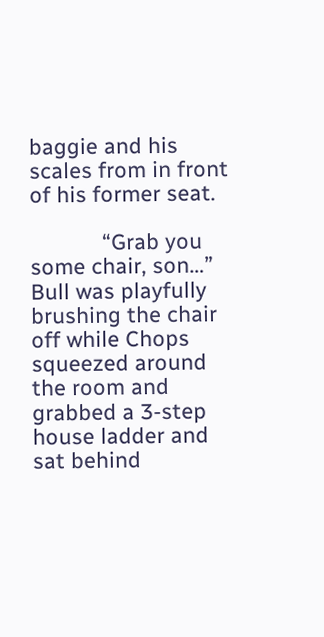baggie and his scales from in front of his former seat.

            “Grab you some chair, son…” Bull was playfully brushing the chair off while Chops squeezed around the room and grabbed a 3-step house ladder and sat behind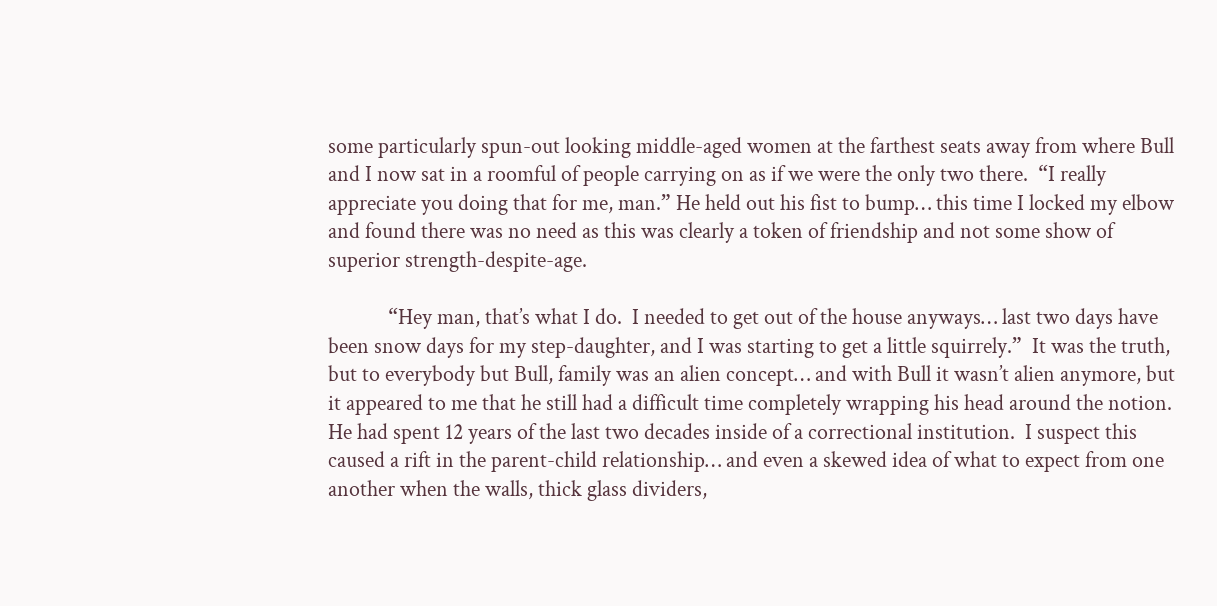some particularly spun-out looking middle-aged women at the farthest seats away from where Bull and I now sat in a roomful of people carrying on as if we were the only two there.  “I really appreciate you doing that for me, man.” He held out his fist to bump… this time I locked my elbow and found there was no need as this was clearly a token of friendship and not some show of superior strength-despite-age.

            “Hey man, that’s what I do.  I needed to get out of the house anyways… last two days have been snow days for my step-daughter, and I was starting to get a little squirrely.”  It was the truth, but to everybody but Bull, family was an alien concept… and with Bull it wasn’t alien anymore, but it appeared to me that he still had a difficult time completely wrapping his head around the notion.  He had spent 12 years of the last two decades inside of a correctional institution.  I suspect this caused a rift in the parent-child relationship… and even a skewed idea of what to expect from one another when the walls, thick glass dividers,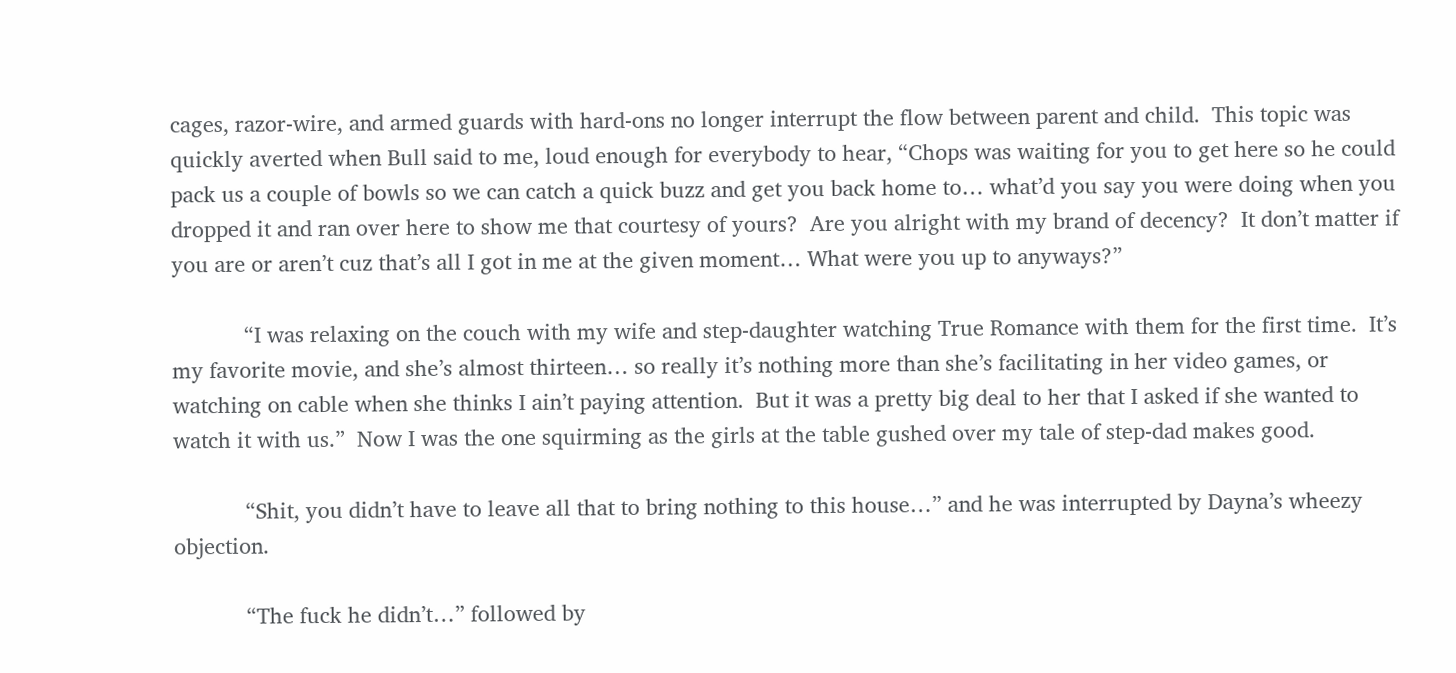cages, razor-wire, and armed guards with hard-ons no longer interrupt the flow between parent and child.  This topic was quickly averted when Bull said to me, loud enough for everybody to hear, “Chops was waiting for you to get here so he could pack us a couple of bowls so we can catch a quick buzz and get you back home to… what’d you say you were doing when you dropped it and ran over here to show me that courtesy of yours?  Are you alright with my brand of decency?  It don’t matter if you are or aren’t cuz that’s all I got in me at the given moment… What were you up to anyways?”

            “I was relaxing on the couch with my wife and step-daughter watching True Romance with them for the first time.  It’s my favorite movie, and she’s almost thirteen… so really it’s nothing more than she’s facilitating in her video games, or watching on cable when she thinks I ain’t paying attention.  But it was a pretty big deal to her that I asked if she wanted to watch it with us.”  Now I was the one squirming as the girls at the table gushed over my tale of step-dad makes good.

            “Shit, you didn’t have to leave all that to bring nothing to this house…” and he was interrupted by Dayna’s wheezy objection.

            “The fuck he didn’t…” followed by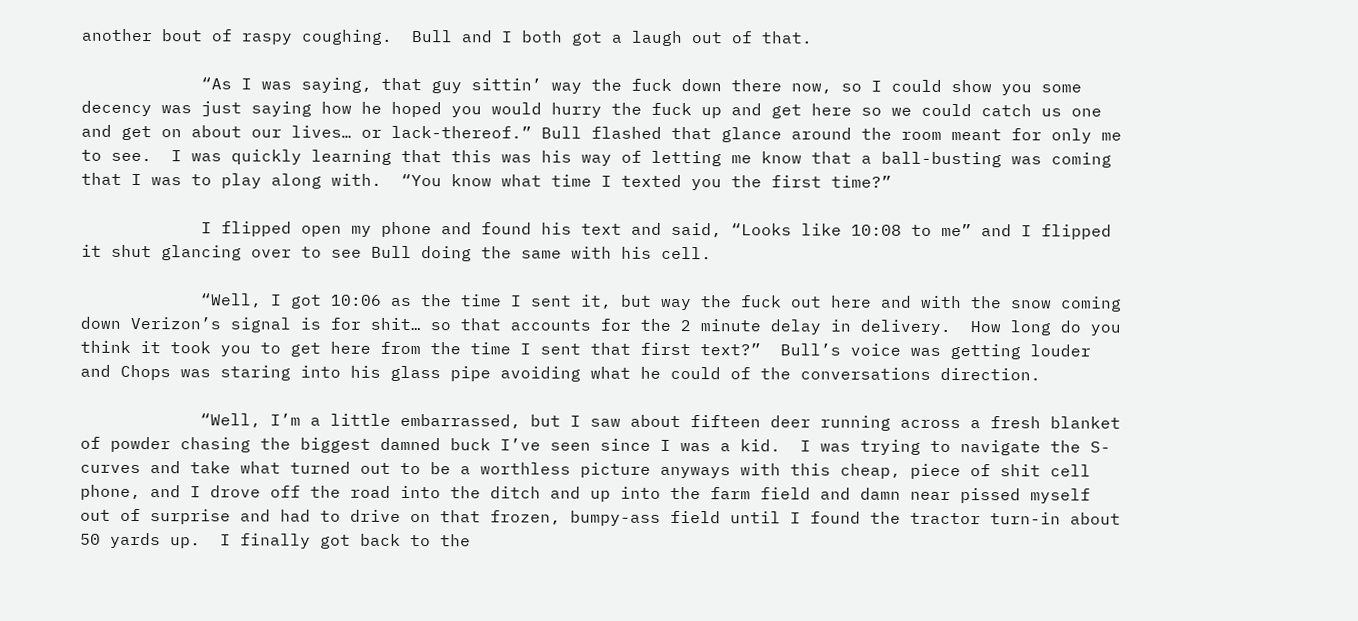another bout of raspy coughing.  Bull and I both got a laugh out of that.

            “As I was saying, that guy sittin’ way the fuck down there now, so I could show you some decency was just saying how he hoped you would hurry the fuck up and get here so we could catch us one and get on about our lives… or lack-thereof.” Bull flashed that glance around the room meant for only me to see.  I was quickly learning that this was his way of letting me know that a ball-busting was coming that I was to play along with.  “You know what time I texted you the first time?”

            I flipped open my phone and found his text and said, “Looks like 10:08 to me” and I flipped it shut glancing over to see Bull doing the same with his cell.

            “Well, I got 10:06 as the time I sent it, but way the fuck out here and with the snow coming down Verizon’s signal is for shit… so that accounts for the 2 minute delay in delivery.  How long do you think it took you to get here from the time I sent that first text?”  Bull’s voice was getting louder and Chops was staring into his glass pipe avoiding what he could of the conversations direction.

            “Well, I’m a little embarrassed, but I saw about fifteen deer running across a fresh blanket of powder chasing the biggest damned buck I’ve seen since I was a kid.  I was trying to navigate the S-curves and take what turned out to be a worthless picture anyways with this cheap, piece of shit cell phone, and I drove off the road into the ditch and up into the farm field and damn near pissed myself out of surprise and had to drive on that frozen, bumpy-ass field until I found the tractor turn-in about 50 yards up.  I finally got back to the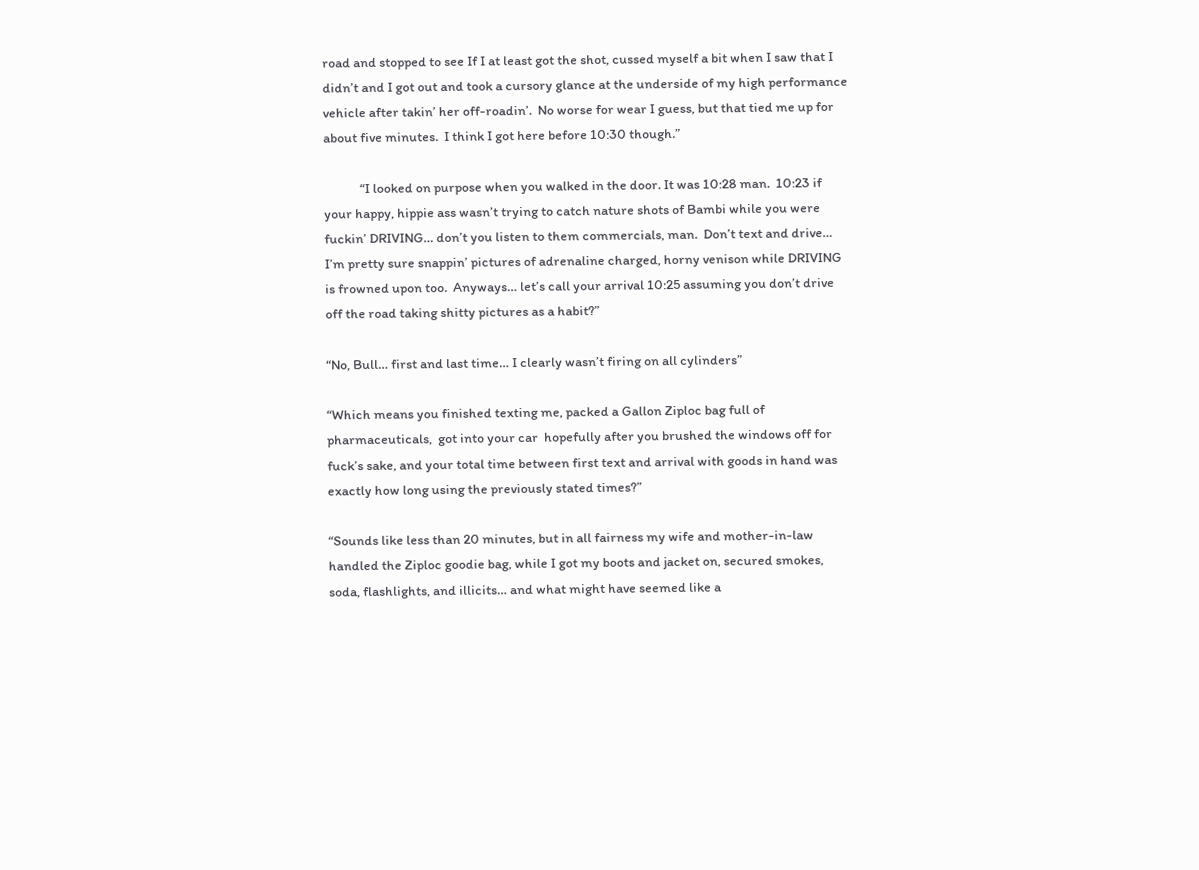road and stopped to see If I at least got the shot, cussed myself a bit when I saw that I didn’t and I got out and took a cursory glance at the underside of my high performance vehicle after takin’ her off-roadin’.  No worse for wear I guess, but that tied me up for about five minutes.  I think I got here before 10:30 though.”

            “I looked on purpose when you walked in the door. It was 10:28 man.  10:23 if your happy, hippie ass wasn’t trying to catch nature shots of Bambi while you were fuckin’ DRIVING… don’t you listen to them commercials, man.  Don’t text and drive…  I’m pretty sure snappin’ pictures of adrenaline charged, horny venison while DRIVING is frowned upon too.  Anyways… let’s call your arrival 10:25 assuming you don’t drive off the road taking shitty pictures as a habit?”

“No, Bull… first and last time… I clearly wasn’t firing on all cylinders”

“Which means you finished texting me, packed a Gallon Ziploc bag full of pharmaceuticals,  got into your car  hopefully after you brushed the windows off for fuck’s sake, and your total time between first text and arrival with goods in hand was exactly how long using the previously stated times?”

“Sounds like less than 20 minutes, but in all fairness my wife and mother-in-law handled the Ziploc goodie bag, while I got my boots and jacket on, secured smokes, soda, flashlights, and illicits… and what might have seemed like a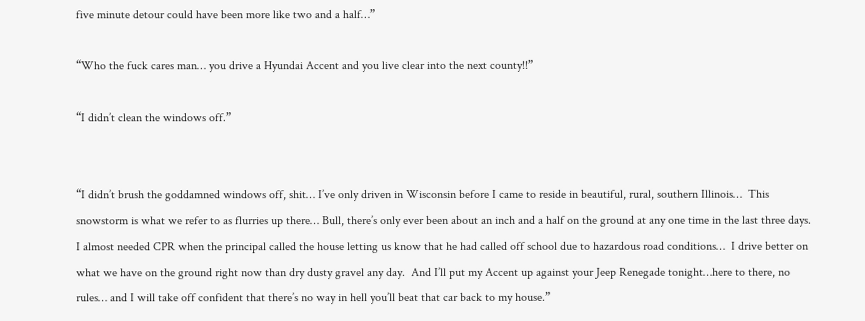five minute detour could have been more like two and a half…”

“Who the fuck cares man… you drive a Hyundai Accent and you live clear into the next county!!”

“I didn’t clean the windows off.”


“I didn’t brush the goddamned windows off, shit… I’ve only driven in Wisconsin before I came to reside in beautiful, rural, southern Illinois…  This snowstorm is what we refer to as flurries up there… Bull, there’s only ever been about an inch and a half on the ground at any one time in the last three days.  I almost needed CPR when the principal called the house letting us know that he had called off school due to hazardous road conditions…  I drive better on what we have on the ground right now than dry dusty gravel any day.  And I’ll put my Accent up against your Jeep Renegade tonight…here to there, no rules… and I will take off confident that there’s no way in hell you’ll beat that car back to my house.”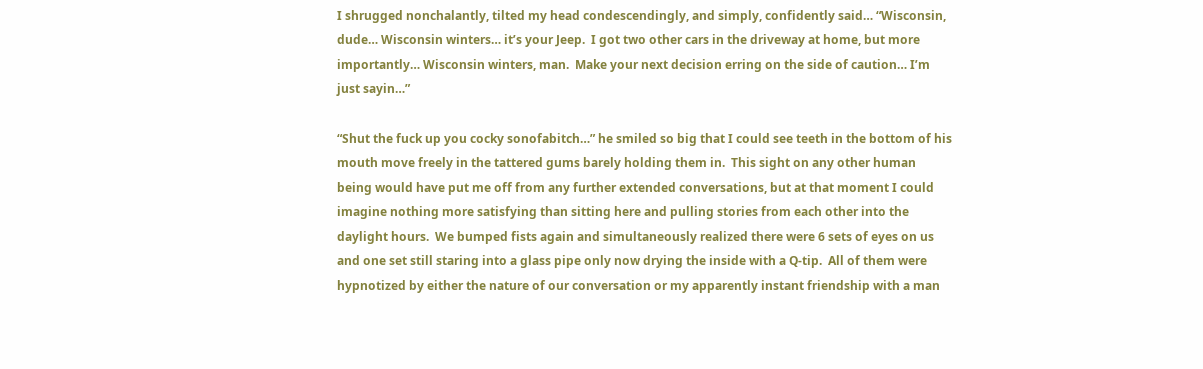I shrugged nonchalantly, tilted my head condescendingly, and simply, confidently said… “Wisconsin, dude… Wisconsin winters… it’s your Jeep.  I got two other cars in the driveway at home, but more importantly… Wisconsin winters, man.  Make your next decision erring on the side of caution… I’m just sayin…”

“Shut the fuck up you cocky sonofabitch…” he smiled so big that I could see teeth in the bottom of his mouth move freely in the tattered gums barely holding them in.  This sight on any other human being would have put me off from any further extended conversations, but at that moment I could imagine nothing more satisfying than sitting here and pulling stories from each other into the daylight hours.  We bumped fists again and simultaneously realized there were 6 sets of eyes on us and one set still staring into a glass pipe only now drying the inside with a Q-tip.  All of them were hypnotized by either the nature of our conversation or my apparently instant friendship with a man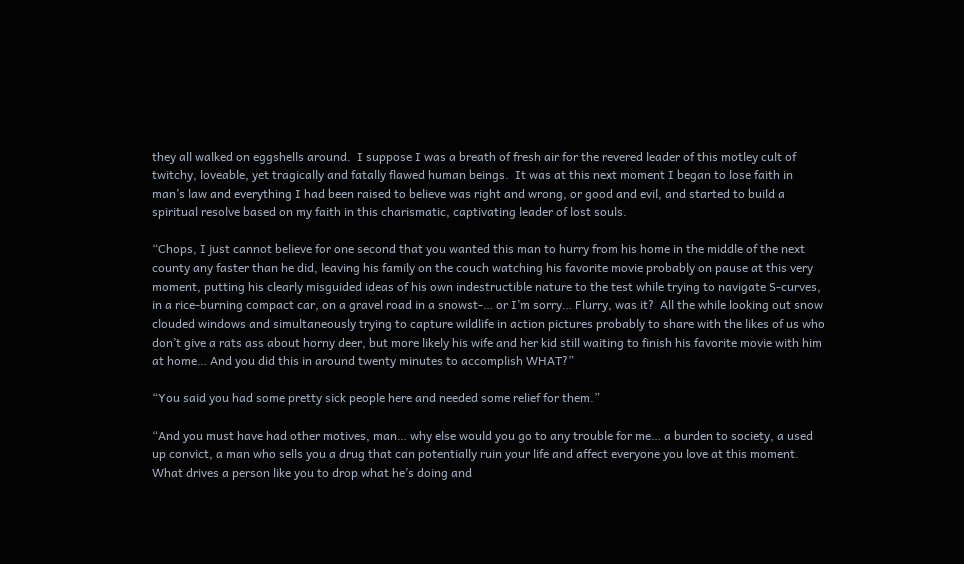they all walked on eggshells around.  I suppose I was a breath of fresh air for the revered leader of this motley cult of twitchy, loveable, yet tragically and fatally flawed human beings.  It was at this next moment I began to lose faith in man’s law and everything I had been raised to believe was right and wrong, or good and evil, and started to build a spiritual resolve based on my faith in this charismatic, captivating leader of lost souls.

“Chops, I just cannot believe for one second that you wanted this man to hurry from his home in the middle of the next county any faster than he did, leaving his family on the couch watching his favorite movie probably on pause at this very moment, putting his clearly misguided ideas of his own indestructible nature to the test while trying to navigate S-curves, in a rice-burning compact car, on a gravel road in a snowst-… or I’m sorry… Flurry, was it?  All the while looking out snow clouded windows and simultaneously trying to capture wildlife in action pictures probably to share with the likes of us who don’t give a rats ass about horny deer, but more likely his wife and her kid still waiting to finish his favorite movie with him at home… And you did this in around twenty minutes to accomplish WHAT?”

“You said you had some pretty sick people here and needed some relief for them.”

“And you must have had other motives, man… why else would you go to any trouble for me… a burden to society, a used up convict, a man who sells you a drug that can potentially ruin your life and affect everyone you love at this moment.  What drives a person like you to drop what he’s doing and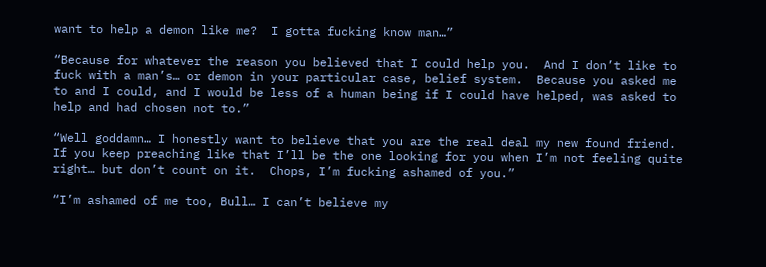want to help a demon like me?  I gotta fucking know man…”

“Because for whatever the reason you believed that I could help you.  And I don’t like to fuck with a man’s… or demon in your particular case, belief system.  Because you asked me to and I could, and I would be less of a human being if I could have helped, was asked to help and had chosen not to.”

“Well goddamn… I honestly want to believe that you are the real deal my new found friend.  If you keep preaching like that I’ll be the one looking for you when I’m not feeling quite right… but don’t count on it.  Chops, I’m fucking ashamed of you.”

“I’m ashamed of me too, Bull… I can’t believe my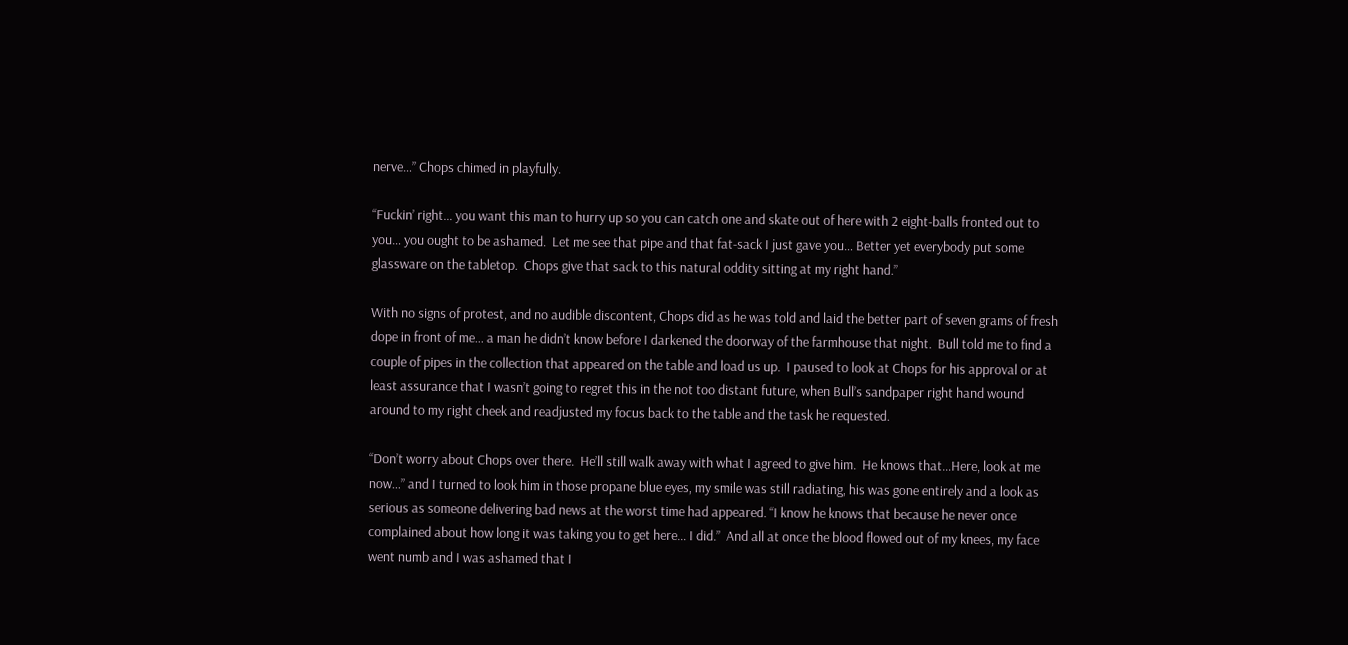nerve…” Chops chimed in playfully.

“Fuckin’ right… you want this man to hurry up so you can catch one and skate out of here with 2 eight-balls fronted out to you… you ought to be ashamed.  Let me see that pipe and that fat-sack I just gave you… Better yet everybody put some glassware on the tabletop.  Chops give that sack to this natural oddity sitting at my right hand.”

With no signs of protest, and no audible discontent, Chops did as he was told and laid the better part of seven grams of fresh dope in front of me… a man he didn’t know before I darkened the doorway of the farmhouse that night.  Bull told me to find a couple of pipes in the collection that appeared on the table and load us up.  I paused to look at Chops for his approval or at least assurance that I wasn’t going to regret this in the not too distant future, when Bull’s sandpaper right hand wound around to my right cheek and readjusted my focus back to the table and the task he requested.

“Don’t worry about Chops over there.  He’ll still walk away with what I agreed to give him.  He knows that…Here, look at me now…” and I turned to look him in those propane blue eyes, my smile was still radiating, his was gone entirely and a look as serious as someone delivering bad news at the worst time had appeared. “I know he knows that because he never once complained about how long it was taking you to get here… I did.”  And all at once the blood flowed out of my knees, my face went numb and I was ashamed that I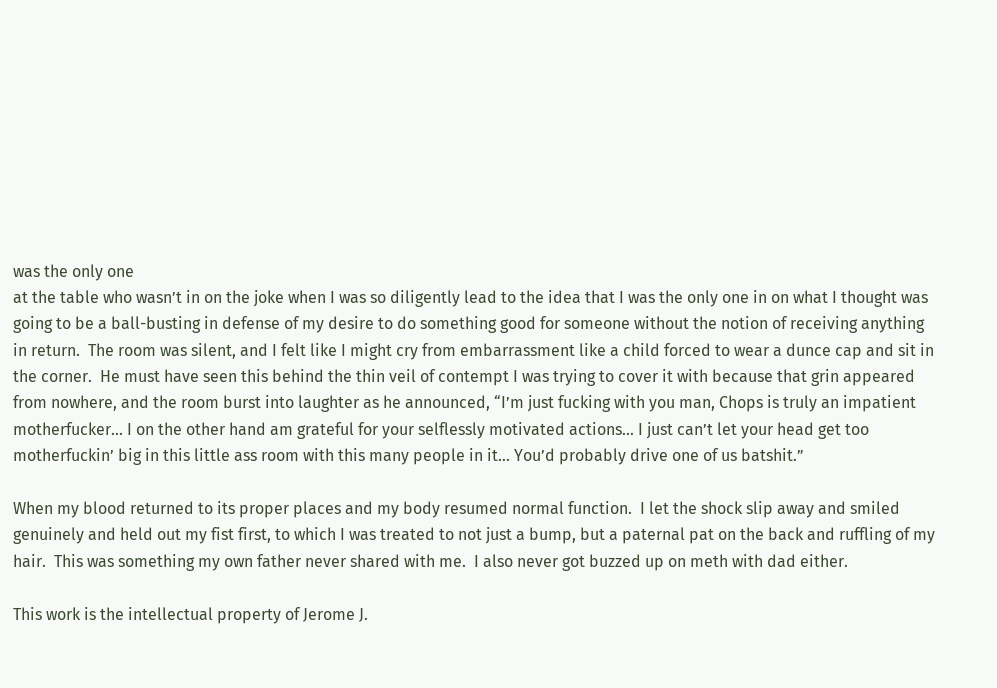was the only one
at the table who wasn’t in on the joke when I was so diligently lead to the idea that I was the only one in on what I thought was going to be a ball-busting in defense of my desire to do something good for someone without the notion of receiving anything in return.  The room was silent, and I felt like I might cry from embarrassment like a child forced to wear a dunce cap and sit in the corner.  He must have seen this behind the thin veil of contempt I was trying to cover it with because that grin appeared from nowhere, and the room burst into laughter as he announced, “I’m just fucking with you man, Chops is truly an impatient motherfucker… I on the other hand am grateful for your selflessly motivated actions… I just can’t let your head get too motherfuckin’ big in this little ass room with this many people in it… You’d probably drive one of us batshit.”

When my blood returned to its proper places and my body resumed normal function.  I let the shock slip away and smiled genuinely and held out my fist first, to which I was treated to not just a bump, but a paternal pat on the back and ruffling of my hair.  This was something my own father never shared with me.  I also never got buzzed up on meth with dad either.

This work is the intellectual property of Jerome J.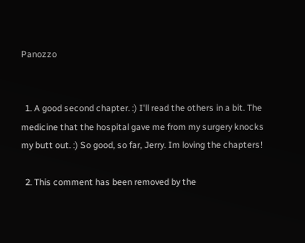Panozzo


  1. A good second chapter. :) I'll read the others in a bit. The medicine that the hospital gave me from my surgery knocks my butt out. :) So good, so far, Jerry. Im loving the chapters!

  2. This comment has been removed by the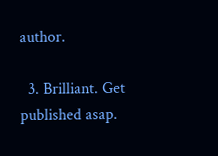author.

  3. Brilliant. Get published asap.